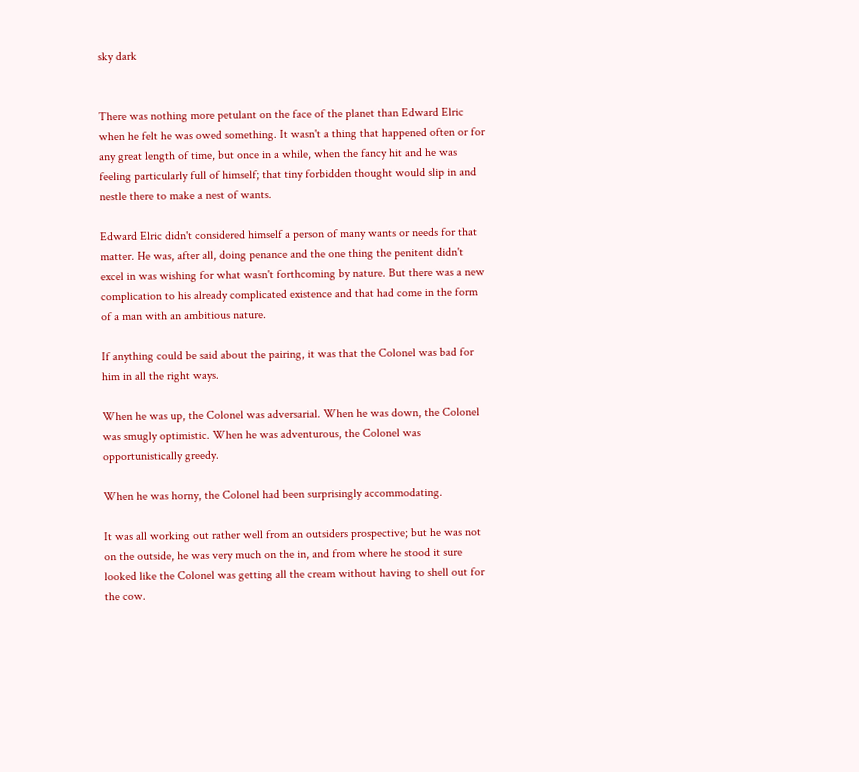sky dark


There was nothing more petulant on the face of the planet than Edward Elric when he felt he was owed something. It wasn't a thing that happened often or for any great length of time, but once in a while, when the fancy hit and he was feeling particularly full of himself; that tiny forbidden thought would slip in and nestle there to make a nest of wants.

Edward Elric didn't considered himself a person of many wants or needs for that matter. He was, after all, doing penance and the one thing the penitent didn't excel in was wishing for what wasn't forthcoming by nature. But there was a new complication to his already complicated existence and that had come in the form of a man with an ambitious nature.

If anything could be said about the pairing, it was that the Colonel was bad for him in all the right ways.

When he was up, the Colonel was adversarial. When he was down, the Colonel was smugly optimistic. When he was adventurous, the Colonel was opportunistically greedy.

When he was horny, the Colonel had been surprisingly accommodating.

It was all working out rather well from an outsiders prospective; but he was not on the outside, he was very much on the in, and from where he stood it sure looked like the Colonel was getting all the cream without having to shell out for the cow.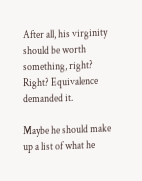After all, his virginity should be worth something, right? Right? Equivalence demanded it.

Maybe he should make up a list of what he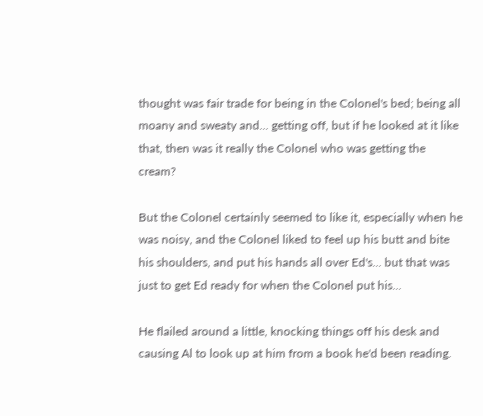thought was fair trade for being in the Colonel's bed; being all moany and sweaty and... getting off, but if he looked at it like that, then was it really the Colonel who was getting the cream?

But the Colonel certainly seemed to like it, especially when he was noisy, and the Colonel liked to feel up his butt and bite his shoulders, and put his hands all over Ed's... but that was just to get Ed ready for when the Colonel put his...

He flailed around a little, knocking things off his desk and causing Al to look up at him from a book he'd been reading.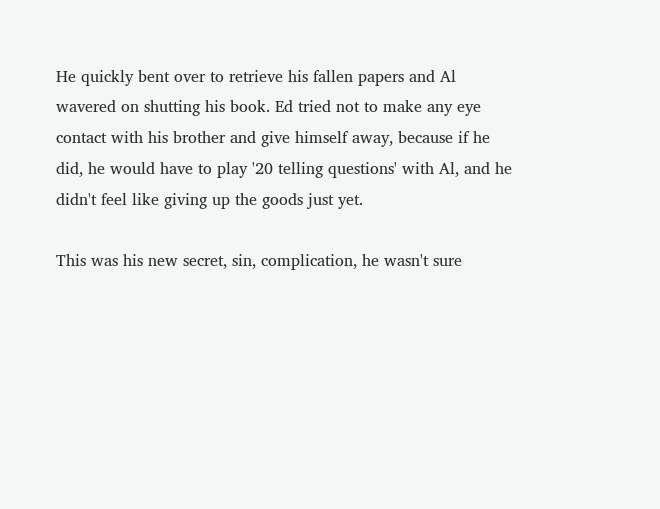He quickly bent over to retrieve his fallen papers and Al wavered on shutting his book. Ed tried not to make any eye contact with his brother and give himself away, because if he did, he would have to play '20 telling questions' with Al, and he didn't feel like giving up the goods just yet.

This was his new secret, sin, complication, he wasn't sure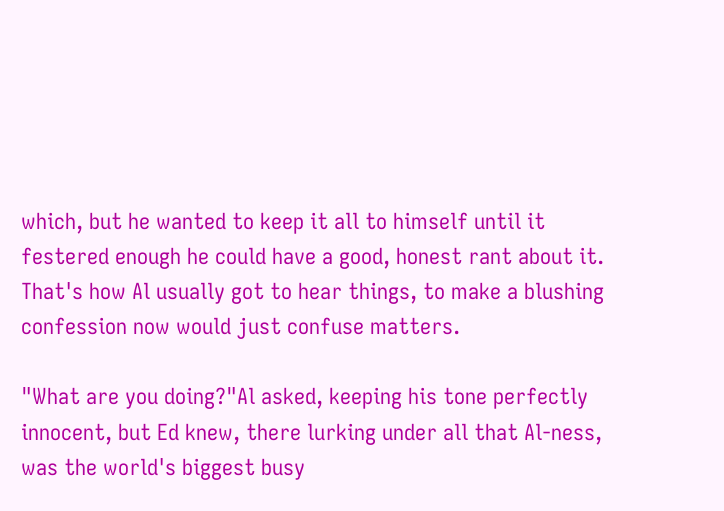which, but he wanted to keep it all to himself until it festered enough he could have a good, honest rant about it. That's how Al usually got to hear things, to make a blushing confession now would just confuse matters.

"What are you doing?"Al asked, keeping his tone perfectly innocent, but Ed knew, there lurking under all that Al-ness, was the world's biggest busy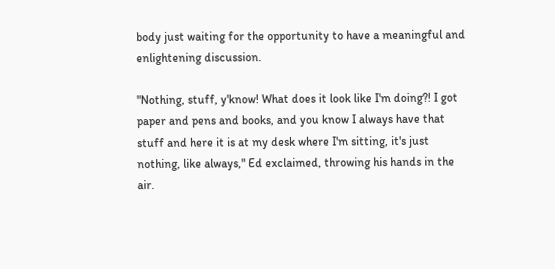body just waiting for the opportunity to have a meaningful and enlightening discussion.

"Nothing, stuff, y'know! What does it look like I'm doing?! I got paper and pens and books, and you know I always have that stuff and here it is at my desk where I'm sitting, it's just nothing, like always," Ed exclaimed, throwing his hands in the air.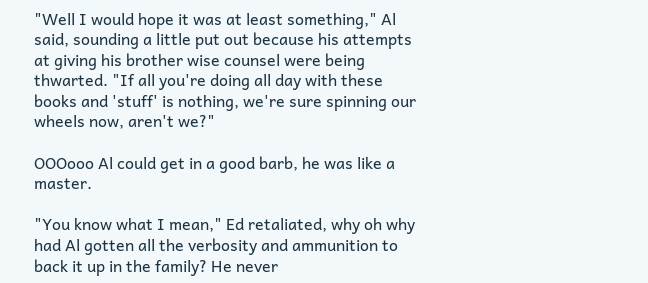"Well I would hope it was at least something," Al said, sounding a little put out because his attempts at giving his brother wise counsel were being thwarted. "If all you're doing all day with these books and 'stuff' is nothing, we're sure spinning our wheels now, aren't we?"

OOOooo Al could get in a good barb, he was like a master.

"You know what I mean," Ed retaliated, why oh why had Al gotten all the verbosity and ammunition to back it up in the family? He never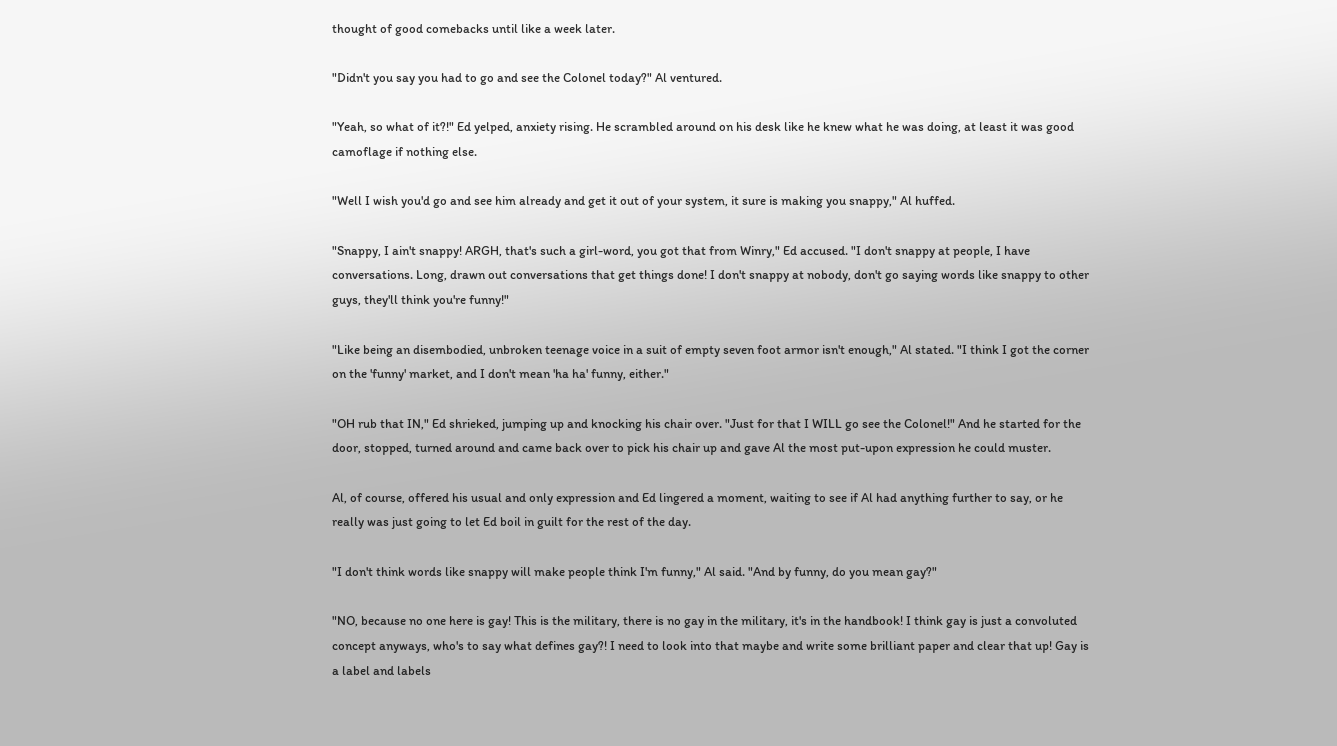thought of good comebacks until like a week later.

"Didn't you say you had to go and see the Colonel today?" Al ventured.

"Yeah, so what of it?!" Ed yelped, anxiety rising. He scrambled around on his desk like he knew what he was doing, at least it was good camoflage if nothing else.

"Well I wish you'd go and see him already and get it out of your system, it sure is making you snappy," Al huffed.

"Snappy, I ain't snappy! ARGH, that's such a girl-word, you got that from Winry," Ed accused. "I don't snappy at people, I have conversations. Long, drawn out conversations that get things done! I don't snappy at nobody, don't go saying words like snappy to other guys, they'll think you're funny!"

"Like being an disembodied, unbroken teenage voice in a suit of empty seven foot armor isn't enough," Al stated. "I think I got the corner on the 'funny' market, and I don't mean 'ha ha' funny, either."

"OH rub that IN," Ed shrieked, jumping up and knocking his chair over. "Just for that I WILL go see the Colonel!" And he started for the door, stopped, turned around and came back over to pick his chair up and gave Al the most put-upon expression he could muster.

Al, of course, offered his usual and only expression and Ed lingered a moment, waiting to see if Al had anything further to say, or he really was just going to let Ed boil in guilt for the rest of the day.

"I don't think words like snappy will make people think I'm funny," Al said. "And by funny, do you mean gay?"

"NO, because no one here is gay! This is the military, there is no gay in the military, it's in the handbook! I think gay is just a convoluted concept anyways, who's to say what defines gay?! I need to look into that maybe and write some brilliant paper and clear that up! Gay is a label and labels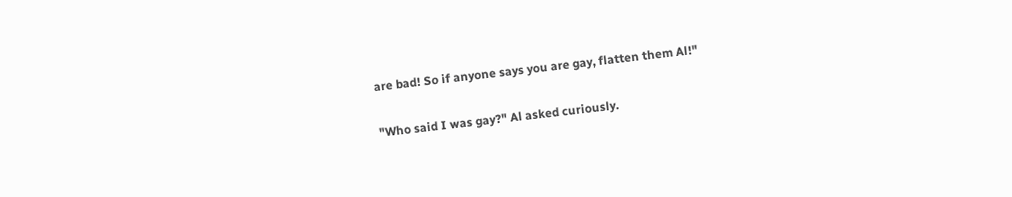are bad! So if anyone says you are gay, flatten them Al!"

"Who said I was gay?" Al asked curiously.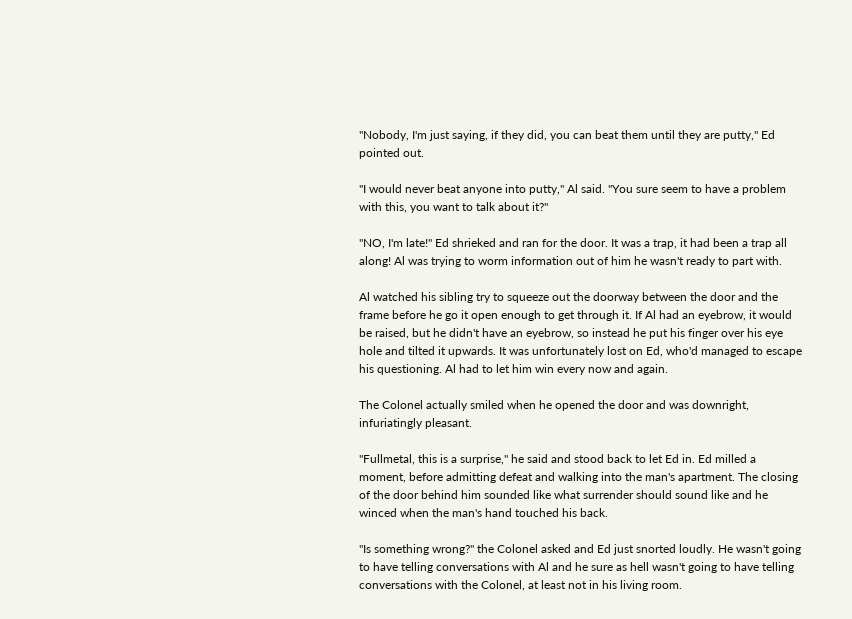"Nobody, I'm just saying, if they did, you can beat them until they are putty," Ed pointed out.

"I would never beat anyone into putty," Al said. "You sure seem to have a problem with this, you want to talk about it?"

"NO, I'm late!" Ed shrieked and ran for the door. It was a trap, it had been a trap all along! Al was trying to worm information out of him he wasn't ready to part with.

Al watched his sibling try to squeeze out the doorway between the door and the frame before he go it open enough to get through it. If Al had an eyebrow, it would be raised, but he didn't have an eyebrow, so instead he put his finger over his eye hole and tilted it upwards. It was unfortunately lost on Ed, who'd managed to escape his questioning. Al had to let him win every now and again.

The Colonel actually smiled when he opened the door and was downright, infuriatingly pleasant.

"Fullmetal, this is a surprise," he said and stood back to let Ed in. Ed milled a moment, before admitting defeat and walking into the man's apartment. The closing of the door behind him sounded like what surrender should sound like and he winced when the man's hand touched his back.

"Is something wrong?" the Colonel asked and Ed just snorted loudly. He wasn't going to have telling conversations with Al and he sure as hell wasn't going to have telling conversations with the Colonel, at least not in his living room.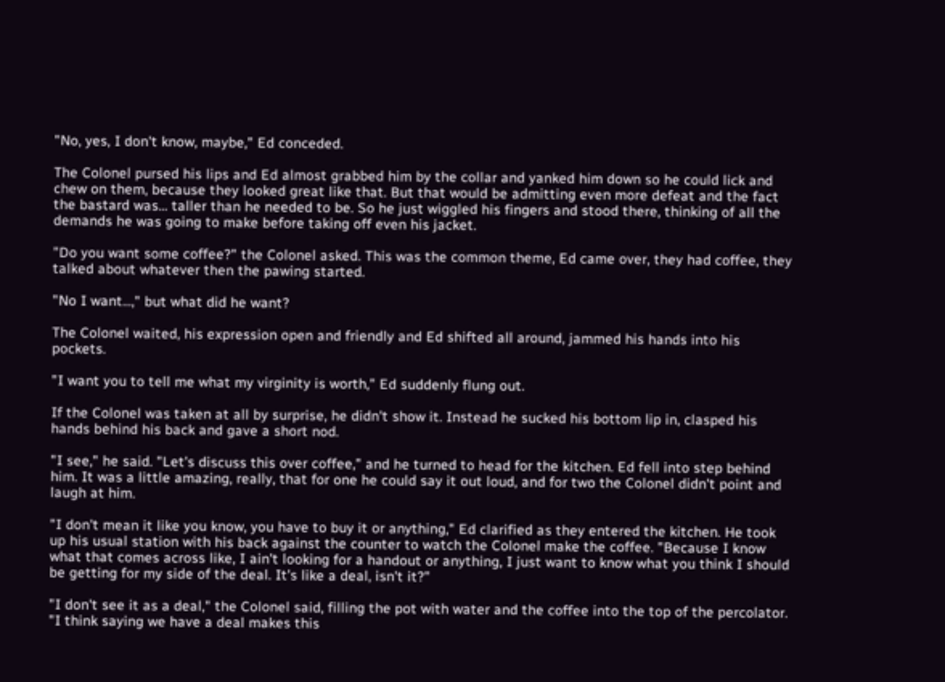"No, yes, I don't know, maybe," Ed conceded.

The Colonel pursed his lips and Ed almost grabbed him by the collar and yanked him down so he could lick and chew on them, because they looked great like that. But that would be admitting even more defeat and the fact the bastard was... taller than he needed to be. So he just wiggled his fingers and stood there, thinking of all the demands he was going to make before taking off even his jacket.

"Do you want some coffee?" the Colonel asked. This was the common theme, Ed came over, they had coffee, they talked about whatever then the pawing started.

"No I want...," but what did he want?

The Colonel waited, his expression open and friendly and Ed shifted all around, jammed his hands into his pockets.

"I want you to tell me what my virginity is worth," Ed suddenly flung out.

If the Colonel was taken at all by surprise, he didn't show it. Instead he sucked his bottom lip in, clasped his hands behind his back and gave a short nod.

"I see," he said. "Let's discuss this over coffee," and he turned to head for the kitchen. Ed fell into step behind him. It was a little amazing, really, that for one he could say it out loud, and for two the Colonel didn't point and laugh at him.

"I don't mean it like you know, you have to buy it or anything," Ed clarified as they entered the kitchen. He took up his usual station with his back against the counter to watch the Colonel make the coffee. "Because I know what that comes across like, I ain't looking for a handout or anything, I just want to know what you think I should be getting for my side of the deal. It's like a deal, isn't it?"

"I don't see it as a deal," the Colonel said, filling the pot with water and the coffee into the top of the percolator. "I think saying we have a deal makes this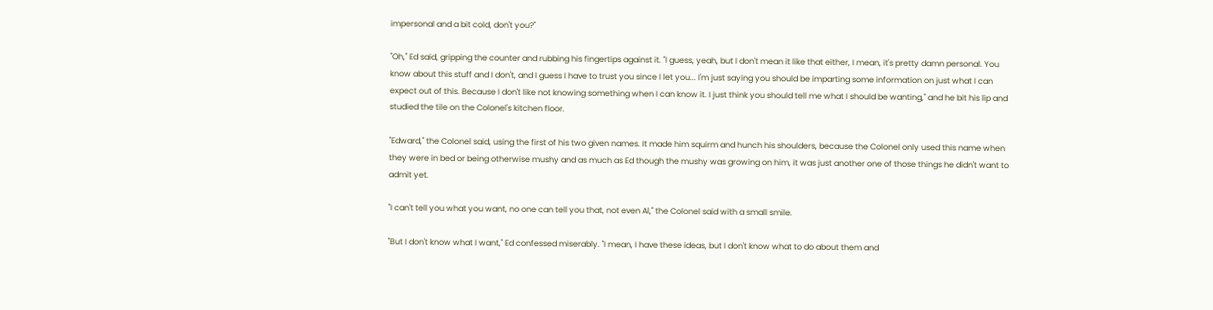impersonal and a bit cold, don't you?"

"Oh," Ed said, gripping the counter and rubbing his fingertips against it. "I guess, yeah, but I don't mean it like that either, I mean, it's pretty damn personal. You know about this stuff and I don't, and I guess I have to trust you since I let you... I'm just saying you should be imparting some information on just what I can expect out of this. Because I don't like not knowing something when I can know it. I just think you should tell me what I should be wanting," and he bit his lip and studied the tile on the Colonel's kitchen floor.

"Edward," the Colonel said, using the first of his two given names. It made him squirm and hunch his shoulders, because the Colonel only used this name when they were in bed or being otherwise mushy and as much as Ed though the mushy was growing on him, it was just another one of those things he didn't want to admit yet.

"I can't tell you what you want, no one can tell you that, not even Al," the Colonel said with a small smile.

"But I don't know what I want," Ed confessed miserably. "I mean, I have these ideas, but I don't know what to do about them and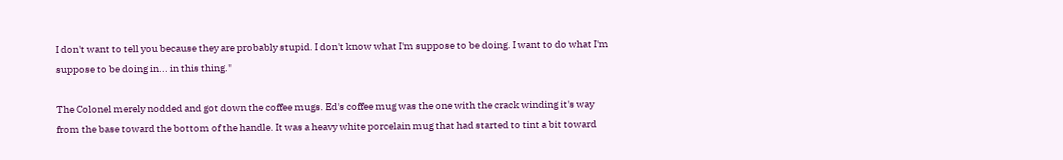I don't want to tell you because they are probably stupid. I don't know what I'm suppose to be doing. I want to do what I'm suppose to be doing in... in this thing."

The Colonel merely nodded and got down the coffee mugs. Ed's coffee mug was the one with the crack winding it's way from the base toward the bottom of the handle. It was a heavy white porcelain mug that had started to tint a bit toward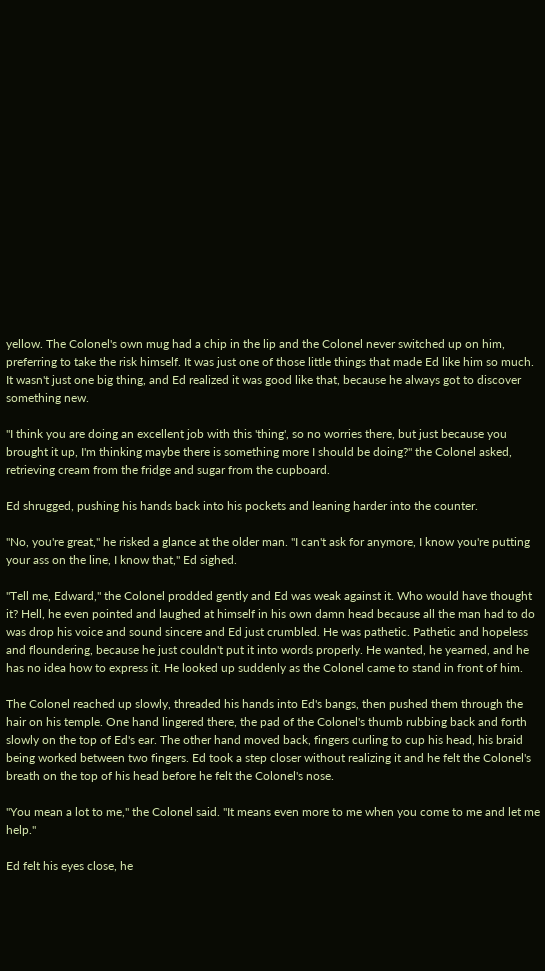yellow. The Colonel's own mug had a chip in the lip and the Colonel never switched up on him, preferring to take the risk himself. It was just one of those little things that made Ed like him so much. It wasn't just one big thing, and Ed realized it was good like that, because he always got to discover something new.

"I think you are doing an excellent job with this 'thing', so no worries there, but just because you brought it up, I'm thinking maybe there is something more I should be doing?" the Colonel asked, retrieving cream from the fridge and sugar from the cupboard.

Ed shrugged, pushing his hands back into his pockets and leaning harder into the counter.

"No, you're great," he risked a glance at the older man. "I can't ask for anymore, I know you're putting your ass on the line, I know that," Ed sighed.

"Tell me, Edward," the Colonel prodded gently and Ed was weak against it. Who would have thought it? Hell, he even pointed and laughed at himself in his own damn head because all the man had to do was drop his voice and sound sincere and Ed just crumbled. He was pathetic. Pathetic and hopeless and floundering, because he just couldn't put it into words properly. He wanted, he yearned, and he has no idea how to express it. He looked up suddenly as the Colonel came to stand in front of him.

The Colonel reached up slowly, threaded his hands into Ed's bangs, then pushed them through the hair on his temple. One hand lingered there, the pad of the Colonel's thumb rubbing back and forth slowly on the top of Ed's ear. The other hand moved back, fingers curling to cup his head, his braid being worked between two fingers. Ed took a step closer without realizing it and he felt the Colonel's breath on the top of his head before he felt the Colonel's nose.

"You mean a lot to me," the Colonel said. "It means even more to me when you come to me and let me help."

Ed felt his eyes close, he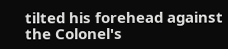tilted his forehead against the Colonel's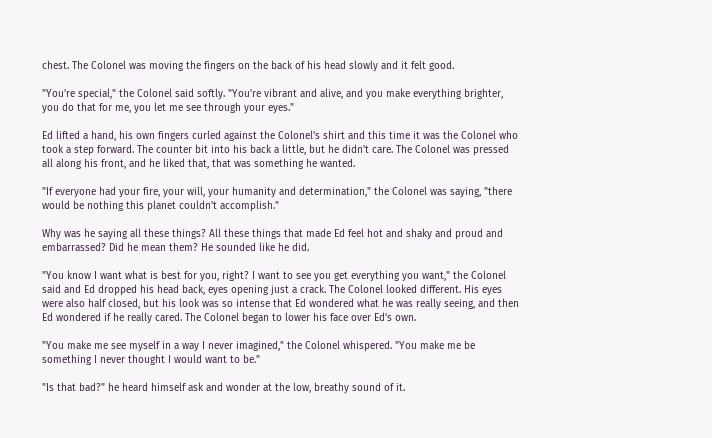chest. The Colonel was moving the fingers on the back of his head slowly and it felt good.

"You're special," the Colonel said softly. "You're vibrant and alive, and you make everything brighter, you do that for me, you let me see through your eyes."

Ed lifted a hand, his own fingers curled against the Colonel's shirt and this time it was the Colonel who took a step forward. The counter bit into his back a little, but he didn't care. The Colonel was pressed all along his front, and he liked that, that was something he wanted.

"If everyone had your fire, your will, your humanity and determination," the Colonel was saying, "there would be nothing this planet couldn't accomplish."

Why was he saying all these things? All these things that made Ed feel hot and shaky and proud and embarrassed? Did he mean them? He sounded like he did.

"You know I want what is best for you, right? I want to see you get everything you want," the Colonel said and Ed dropped his head back, eyes opening just a crack. The Colonel looked different. His eyes were also half closed, but his look was so intense that Ed wondered what he was really seeing, and then Ed wondered if he really cared. The Colonel began to lower his face over Ed's own.

"You make me see myself in a way I never imagined," the Colonel whispered. "You make me be something I never thought I would want to be."

"Is that bad?" he heard himself ask and wonder at the low, breathy sound of it.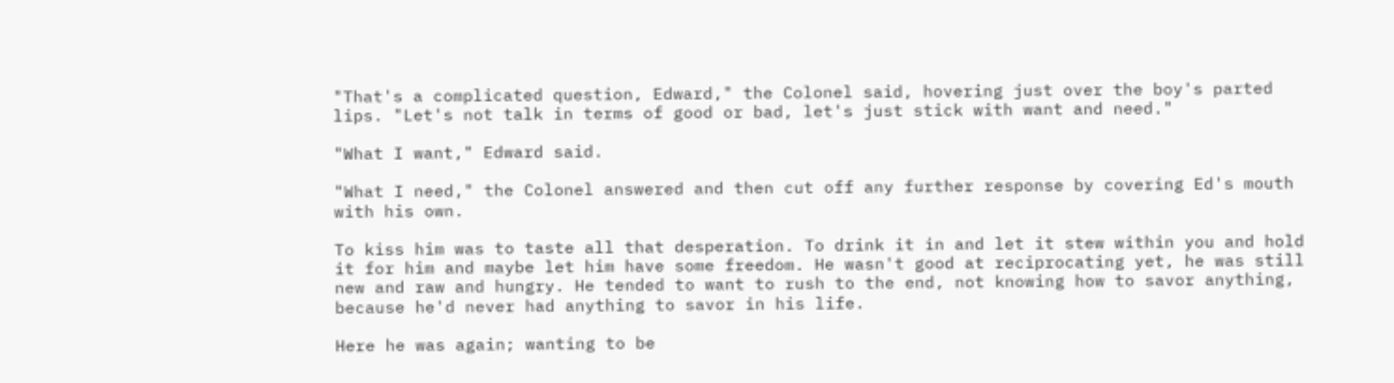"That's a complicated question, Edward," the Colonel said, hovering just over the boy's parted lips. "Let's not talk in terms of good or bad, let's just stick with want and need."

"What I want," Edward said.

"What I need," the Colonel answered and then cut off any further response by covering Ed's mouth with his own.

To kiss him was to taste all that desperation. To drink it in and let it stew within you and hold it for him and maybe let him have some freedom. He wasn't good at reciprocating yet, he was still new and raw and hungry. He tended to want to rush to the end, not knowing how to savor anything, because he'd never had anything to savor in his life.

Here he was again; wanting to be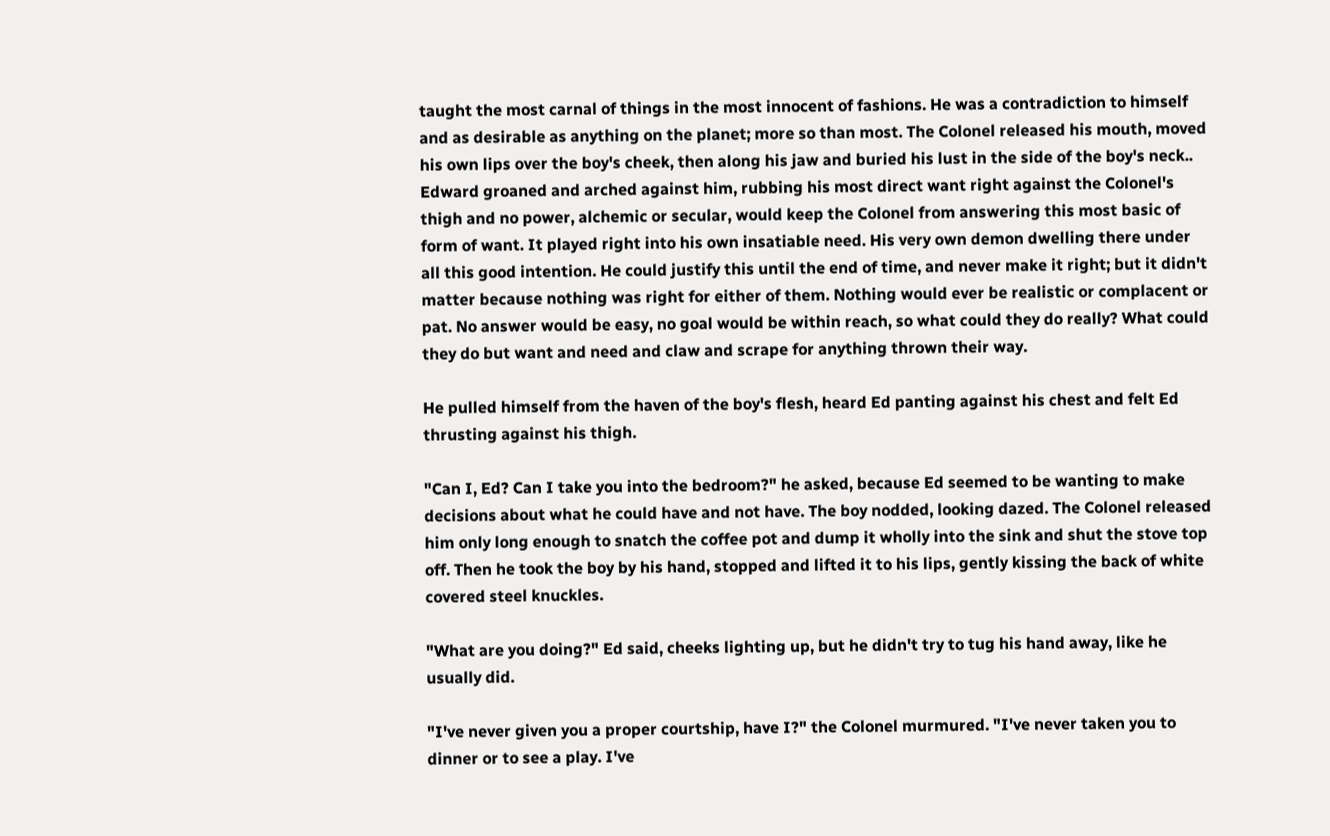taught the most carnal of things in the most innocent of fashions. He was a contradiction to himself and as desirable as anything on the planet; more so than most. The Colonel released his mouth, moved his own lips over the boy's cheek, then along his jaw and buried his lust in the side of the boy's neck.. Edward groaned and arched against him, rubbing his most direct want right against the Colonel's thigh and no power, alchemic or secular, would keep the Colonel from answering this most basic of form of want. It played right into his own insatiable need. His very own demon dwelling there under all this good intention. He could justify this until the end of time, and never make it right; but it didn't matter because nothing was right for either of them. Nothing would ever be realistic or complacent or pat. No answer would be easy, no goal would be within reach, so what could they do really? What could they do but want and need and claw and scrape for anything thrown their way.

He pulled himself from the haven of the boy's flesh, heard Ed panting against his chest and felt Ed thrusting against his thigh.

"Can I, Ed? Can I take you into the bedroom?" he asked, because Ed seemed to be wanting to make decisions about what he could have and not have. The boy nodded, looking dazed. The Colonel released him only long enough to snatch the coffee pot and dump it wholly into the sink and shut the stove top off. Then he took the boy by his hand, stopped and lifted it to his lips, gently kissing the back of white covered steel knuckles.

"What are you doing?" Ed said, cheeks lighting up, but he didn't try to tug his hand away, like he usually did.

"I've never given you a proper courtship, have I?" the Colonel murmured. "I've never taken you to dinner or to see a play. I've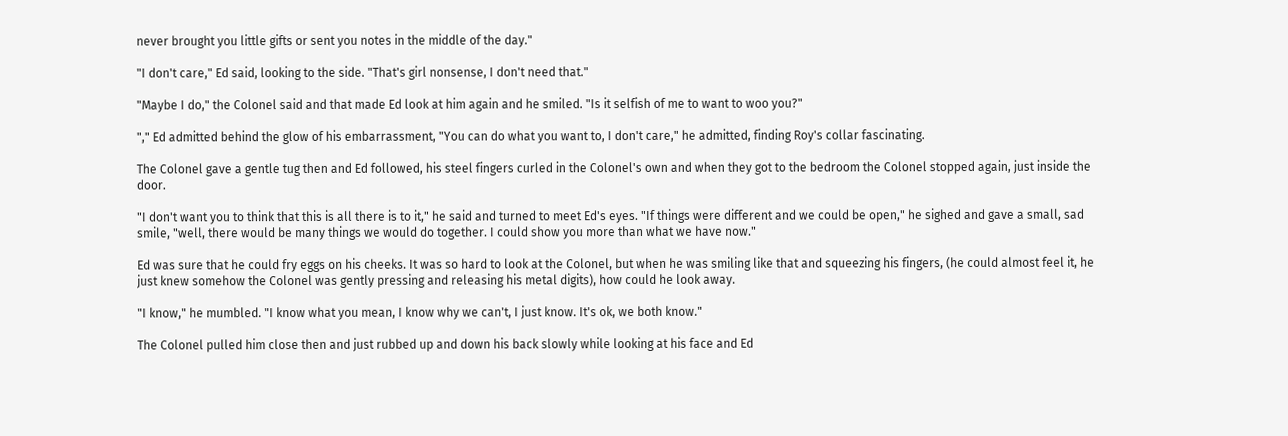never brought you little gifts or sent you notes in the middle of the day."

"I don't care," Ed said, looking to the side. "That's girl nonsense, I don't need that."

"Maybe I do," the Colonel said and that made Ed look at him again and he smiled. "Is it selfish of me to want to woo you?"

"," Ed admitted behind the glow of his embarrassment, "You can do what you want to, I don't care," he admitted, finding Roy's collar fascinating.

The Colonel gave a gentle tug then and Ed followed, his steel fingers curled in the Colonel's own and when they got to the bedroom the Colonel stopped again, just inside the door.

"I don't want you to think that this is all there is to it," he said and turned to meet Ed's eyes. "If things were different and we could be open," he sighed and gave a small, sad smile, "well, there would be many things we would do together. I could show you more than what we have now."

Ed was sure that he could fry eggs on his cheeks. It was so hard to look at the Colonel, but when he was smiling like that and squeezing his fingers, (he could almost feel it, he just knew somehow the Colonel was gently pressing and releasing his metal digits), how could he look away.

"I know," he mumbled. "I know what you mean, I know why we can't, I just know. It's ok, we both know."

The Colonel pulled him close then and just rubbed up and down his back slowly while looking at his face and Ed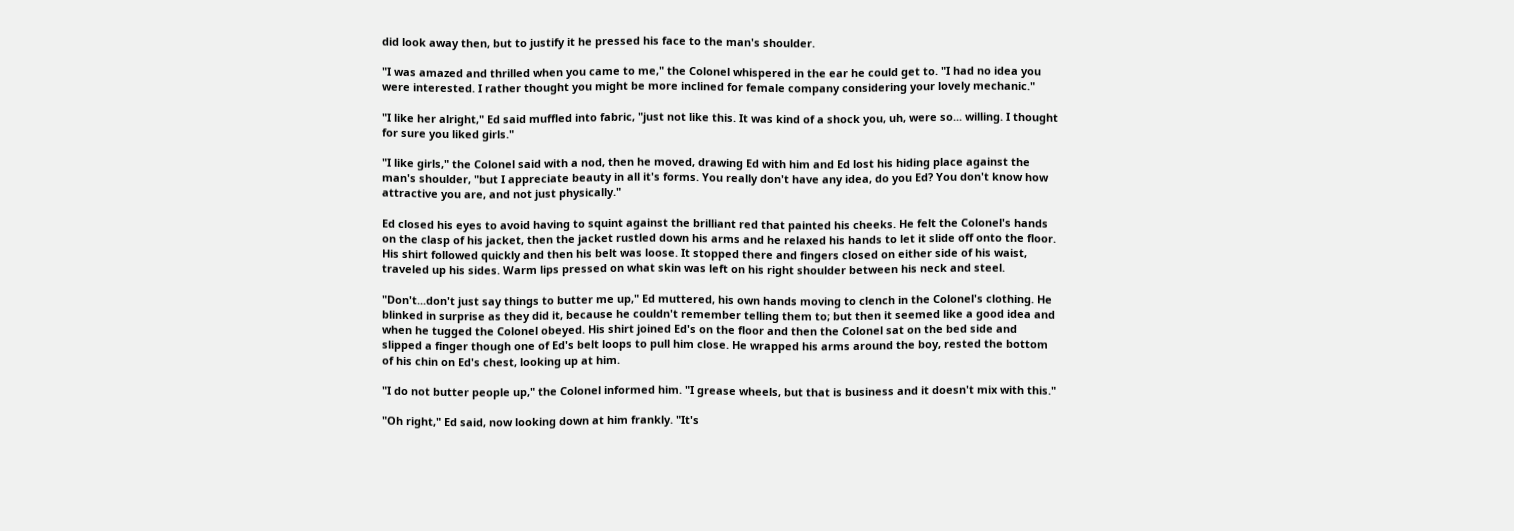did look away then, but to justify it he pressed his face to the man's shoulder.

"I was amazed and thrilled when you came to me," the Colonel whispered in the ear he could get to. "I had no idea you were interested. I rather thought you might be more inclined for female company considering your lovely mechanic."

"I like her alright," Ed said muffled into fabric, "just not like this. It was kind of a shock you, uh, were so... willing. I thought for sure you liked girls."

"I like girls," the Colonel said with a nod, then he moved, drawing Ed with him and Ed lost his hiding place against the man's shoulder, "but I appreciate beauty in all it's forms. You really don't have any idea, do you Ed? You don't know how attractive you are, and not just physically."

Ed closed his eyes to avoid having to squint against the brilliant red that painted his cheeks. He felt the Colonel's hands on the clasp of his jacket, then the jacket rustled down his arms and he relaxed his hands to let it slide off onto the floor. His shirt followed quickly and then his belt was loose. It stopped there and fingers closed on either side of his waist, traveled up his sides. Warm lips pressed on what skin was left on his right shoulder between his neck and steel.

"Don't...don't just say things to butter me up," Ed muttered, his own hands moving to clench in the Colonel's clothing. He blinked in surprise as they did it, because he couldn't remember telling them to; but then it seemed like a good idea and when he tugged the Colonel obeyed. His shirt joined Ed's on the floor and then the Colonel sat on the bed side and slipped a finger though one of Ed's belt loops to pull him close. He wrapped his arms around the boy, rested the bottom of his chin on Ed's chest, looking up at him.

"I do not butter people up," the Colonel informed him. "I grease wheels, but that is business and it doesn't mix with this."

"Oh right," Ed said, now looking down at him frankly. "It's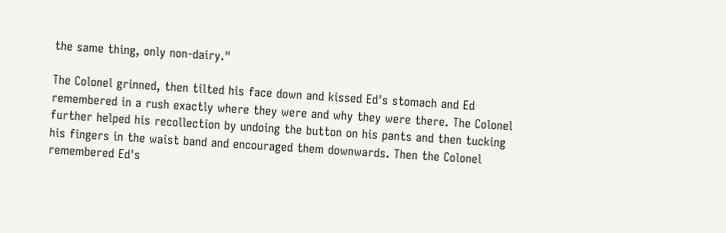the same thing, only non-dairy."

The Colonel grinned, then tilted his face down and kissed Ed's stomach and Ed remembered in a rush exactly where they were and why they were there. The Colonel further helped his recollection by undoing the button on his pants and then tucking his fingers in the waist band and encouraged them downwards. Then the Colonel remembered Ed's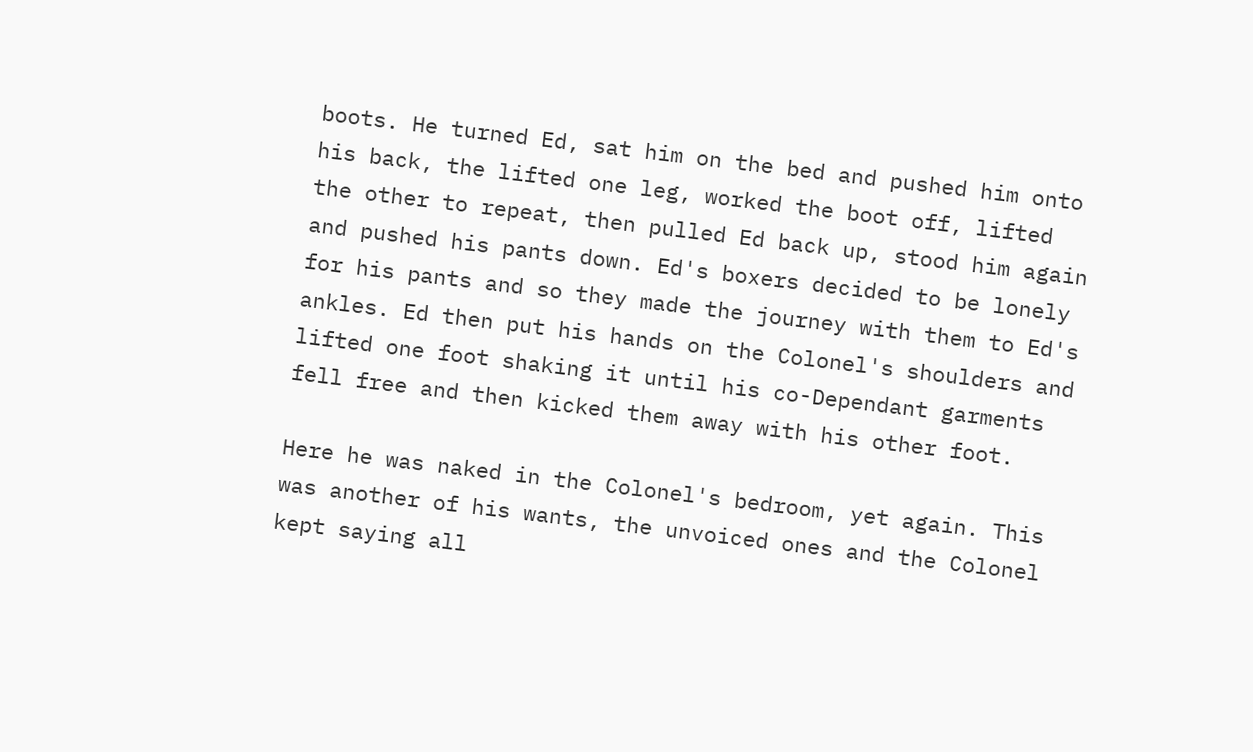boots. He turned Ed, sat him on the bed and pushed him onto his back, the lifted one leg, worked the boot off, lifted the other to repeat, then pulled Ed back up, stood him again and pushed his pants down. Ed's boxers decided to be lonely for his pants and so they made the journey with them to Ed's ankles. Ed then put his hands on the Colonel's shoulders and lifted one foot shaking it until his co-Dependant garments fell free and then kicked them away with his other foot.

Here he was naked in the Colonel's bedroom, yet again. This was another of his wants, the unvoiced ones and the Colonel kept saying all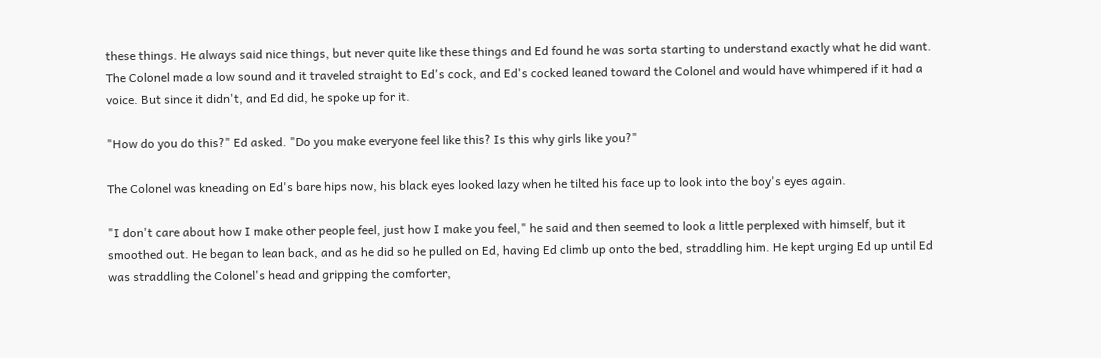these things. He always said nice things, but never quite like these things and Ed found he was sorta starting to understand exactly what he did want. The Colonel made a low sound and it traveled straight to Ed's cock, and Ed's cocked leaned toward the Colonel and would have whimpered if it had a voice. But since it didn't, and Ed did, he spoke up for it.

"How do you do this?" Ed asked. "Do you make everyone feel like this? Is this why girls like you?"

The Colonel was kneading on Ed's bare hips now, his black eyes looked lazy when he tilted his face up to look into the boy's eyes again.

"I don't care about how I make other people feel, just how I make you feel," he said and then seemed to look a little perplexed with himself, but it smoothed out. He began to lean back, and as he did so he pulled on Ed, having Ed climb up onto the bed, straddling him. He kept urging Ed up until Ed was straddling the Colonel's head and gripping the comforter,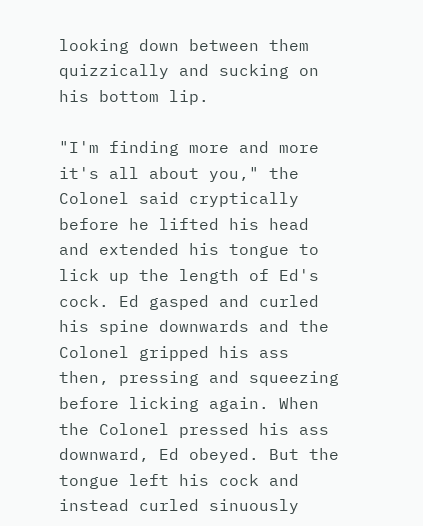looking down between them quizzically and sucking on his bottom lip.

"I'm finding more and more it's all about you," the Colonel said cryptically before he lifted his head and extended his tongue to lick up the length of Ed's cock. Ed gasped and curled his spine downwards and the Colonel gripped his ass then, pressing and squeezing before licking again. When the Colonel pressed his ass downward, Ed obeyed. But the tongue left his cock and instead curled sinuously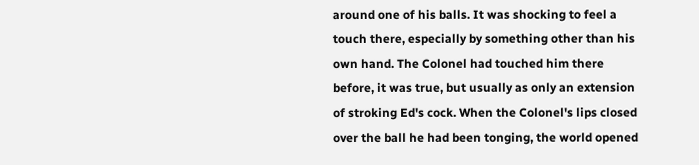around one of his balls. It was shocking to feel a touch there, especially by something other than his own hand. The Colonel had touched him there before, it was true, but usually as only an extension of stroking Ed's cock. When the Colonel's lips closed over the ball he had been tonging, the world opened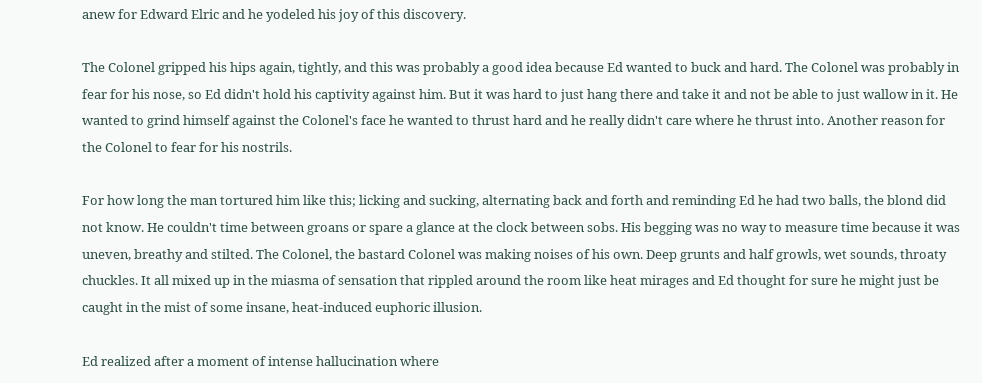anew for Edward Elric and he yodeled his joy of this discovery.

The Colonel gripped his hips again, tightly, and this was probably a good idea because Ed wanted to buck and hard. The Colonel was probably in fear for his nose, so Ed didn't hold his captivity against him. But it was hard to just hang there and take it and not be able to just wallow in it. He wanted to grind himself against the Colonel's face he wanted to thrust hard and he really didn't care where he thrust into. Another reason for the Colonel to fear for his nostrils.

For how long the man tortured him like this; licking and sucking, alternating back and forth and reminding Ed he had two balls, the blond did not know. He couldn't time between groans or spare a glance at the clock between sobs. His begging was no way to measure time because it was uneven, breathy and stilted. The Colonel, the bastard Colonel was making noises of his own. Deep grunts and half growls, wet sounds, throaty chuckles. It all mixed up in the miasma of sensation that rippled around the room like heat mirages and Ed thought for sure he might just be caught in the mist of some insane, heat-induced euphoric illusion.

Ed realized after a moment of intense hallucination where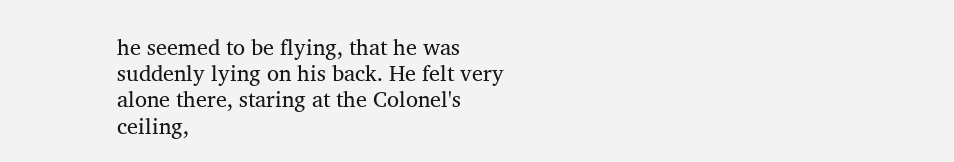he seemed to be flying, that he was suddenly lying on his back. He felt very alone there, staring at the Colonel's ceiling,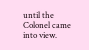until the Colonel came into view.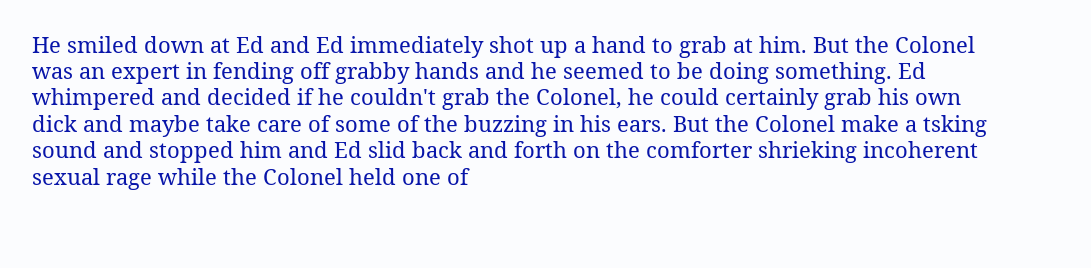He smiled down at Ed and Ed immediately shot up a hand to grab at him. But the Colonel was an expert in fending off grabby hands and he seemed to be doing something. Ed whimpered and decided if he couldn't grab the Colonel, he could certainly grab his own dick and maybe take care of some of the buzzing in his ears. But the Colonel make a tsking sound and stopped him and Ed slid back and forth on the comforter shrieking incoherent sexual rage while the Colonel held one of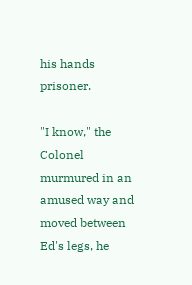his hands prisoner.

"I know," the Colonel murmured in an amused way and moved between Ed's legs, he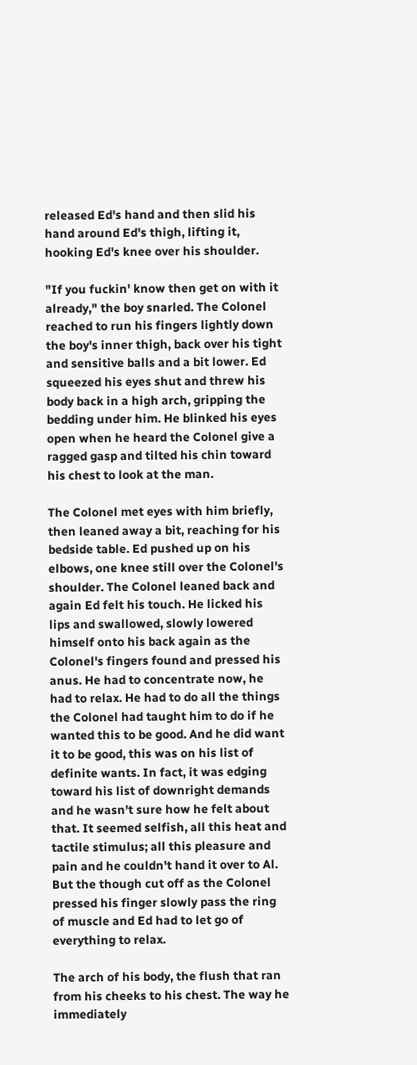released Ed's hand and then slid his hand around Ed's thigh, lifting it, hooking Ed's knee over his shoulder.

"If you fuckin' know then get on with it already," the boy snarled. The Colonel reached to run his fingers lightly down the boy's inner thigh, back over his tight and sensitive balls and a bit lower. Ed squeezed his eyes shut and threw his body back in a high arch, gripping the bedding under him. He blinked his eyes open when he heard the Colonel give a ragged gasp and tilted his chin toward his chest to look at the man.

The Colonel met eyes with him briefly, then leaned away a bit, reaching for his bedside table. Ed pushed up on his elbows, one knee still over the Colonel's shoulder. The Colonel leaned back and again Ed felt his touch. He licked his lips and swallowed, slowly lowered himself onto his back again as the Colonel's fingers found and pressed his anus. He had to concentrate now, he had to relax. He had to do all the things the Colonel had taught him to do if he wanted this to be good. And he did want it to be good, this was on his list of definite wants. In fact, it was edging toward his list of downright demands and he wasn't sure how he felt about that. It seemed selfish, all this heat and tactile stimulus; all this pleasure and pain and he couldn't hand it over to Al. But the though cut off as the Colonel pressed his finger slowly pass the ring of muscle and Ed had to let go of everything to relax.

The arch of his body, the flush that ran from his cheeks to his chest. The way he immediately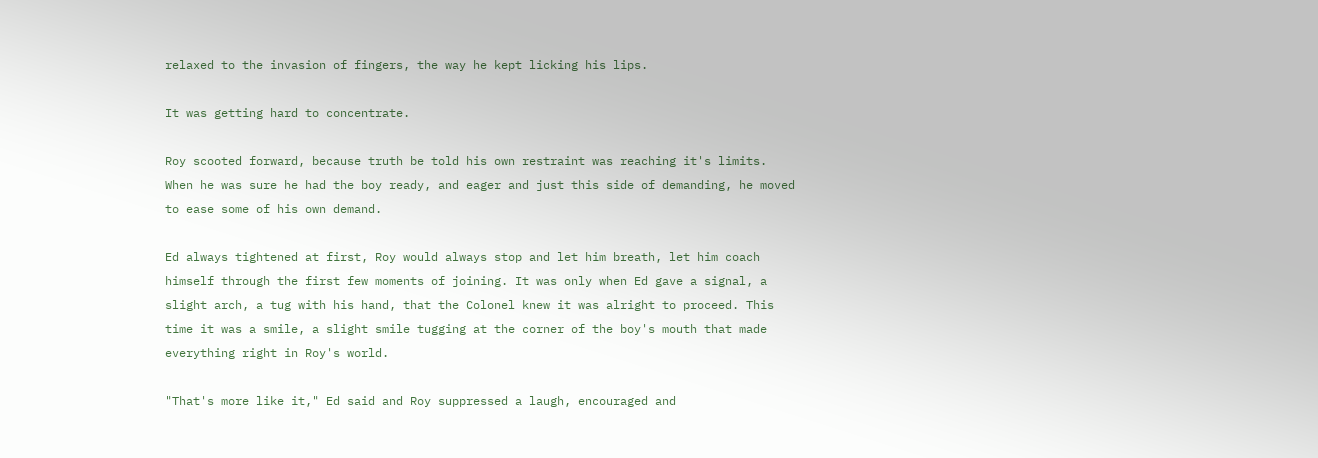relaxed to the invasion of fingers, the way he kept licking his lips.

It was getting hard to concentrate.

Roy scooted forward, because truth be told his own restraint was reaching it's limits. When he was sure he had the boy ready, and eager and just this side of demanding, he moved to ease some of his own demand.

Ed always tightened at first, Roy would always stop and let him breath, let him coach himself through the first few moments of joining. It was only when Ed gave a signal, a slight arch, a tug with his hand, that the Colonel knew it was alright to proceed. This time it was a smile, a slight smile tugging at the corner of the boy's mouth that made everything right in Roy's world.

"That's more like it," Ed said and Roy suppressed a laugh, encouraged and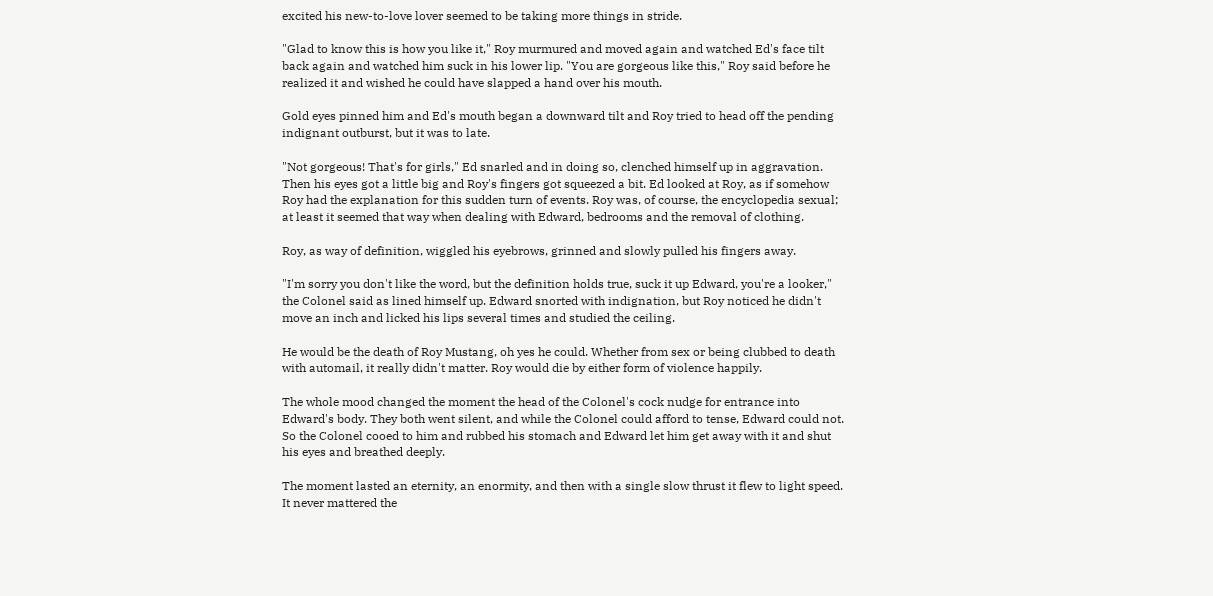excited his new-to-love lover seemed to be taking more things in stride.

"Glad to know this is how you like it," Roy murmured and moved again and watched Ed's face tilt back again and watched him suck in his lower lip. "You are gorgeous like this," Roy said before he realized it and wished he could have slapped a hand over his mouth.

Gold eyes pinned him and Ed's mouth began a downward tilt and Roy tried to head off the pending indignant outburst, but it was to late.

"Not gorgeous! That's for girls," Ed snarled and in doing so, clenched himself up in aggravation. Then his eyes got a little big and Roy's fingers got squeezed a bit. Ed looked at Roy, as if somehow Roy had the explanation for this sudden turn of events. Roy was, of course, the encyclopedia sexual; at least it seemed that way when dealing with Edward, bedrooms and the removal of clothing.

Roy, as way of definition, wiggled his eyebrows, grinned and slowly pulled his fingers away.

"I'm sorry you don't like the word, but the definition holds true, suck it up Edward, you're a looker," the Colonel said as lined himself up. Edward snorted with indignation, but Roy noticed he didn't move an inch and licked his lips several times and studied the ceiling.

He would be the death of Roy Mustang, oh yes he could. Whether from sex or being clubbed to death with automail, it really didn't matter. Roy would die by either form of violence happily.

The whole mood changed the moment the head of the Colonel's cock nudge for entrance into Edward's body. They both went silent, and while the Colonel could afford to tense, Edward could not. So the Colonel cooed to him and rubbed his stomach and Edward let him get away with it and shut his eyes and breathed deeply.

The moment lasted an eternity, an enormity, and then with a single slow thrust it flew to light speed. It never mattered the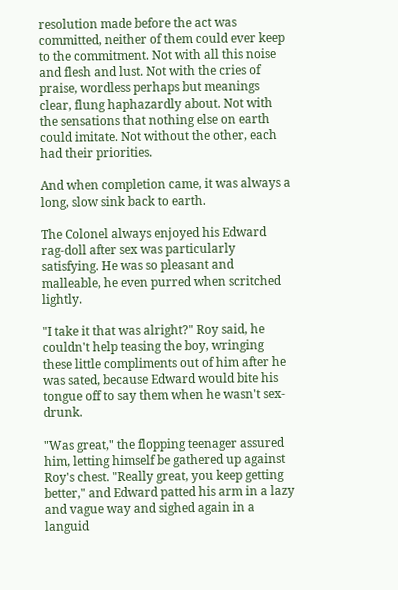resolution made before the act was committed, neither of them could ever keep to the commitment. Not with all this noise and flesh and lust. Not with the cries of praise, wordless perhaps but meanings clear, flung haphazardly about. Not with the sensations that nothing else on earth could imitate. Not without the other, each had their priorities.

And when completion came, it was always a long, slow sink back to earth.

The Colonel always enjoyed his Edward rag-doll after sex was particularly satisfying. He was so pleasant and malleable, he even purred when scritched lightly.

"I take it that was alright?" Roy said, he couldn't help teasing the boy, wringing these little compliments out of him after he was sated, because Edward would bite his tongue off to say them when he wasn't sex-drunk.

"Was great," the flopping teenager assured him, letting himself be gathered up against Roy's chest. "Really great, you keep getting better," and Edward patted his arm in a lazy and vague way and sighed again in a languid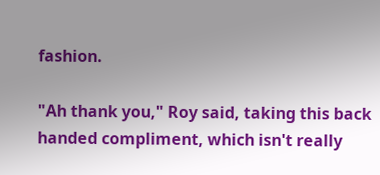fashion.

"Ah thank you," Roy said, taking this back handed compliment, which isn't really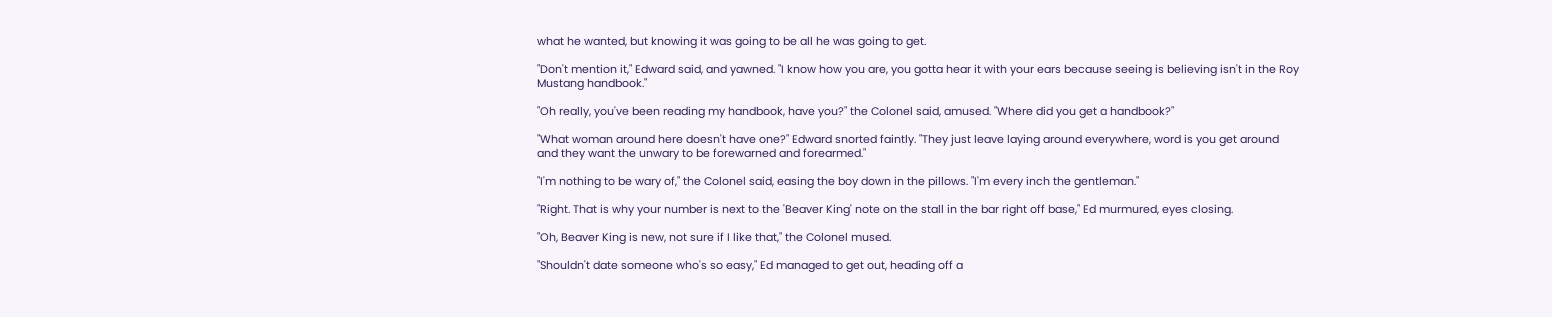what he wanted, but knowing it was going to be all he was going to get.

"Don't mention it," Edward said, and yawned. "I know how you are, you gotta hear it with your ears because seeing is believing isn't in the Roy Mustang handbook."

"Oh really, you've been reading my handbook, have you?" the Colonel said, amused. "Where did you get a handbook?"

"What woman around here doesn't have one?" Edward snorted faintly. "They just leave laying around everywhere, word is you get around and they want the unwary to be forewarned and forearmed."

"I'm nothing to be wary of," the Colonel said, easing the boy down in the pillows. "I'm every inch the gentleman."

"Right. That is why your number is next to the 'Beaver King' note on the stall in the bar right off base," Ed murmured, eyes closing.

"Oh, Beaver King is new, not sure if I like that," the Colonel mused.

"Shouldn't date someone who's so easy," Ed managed to get out, heading off a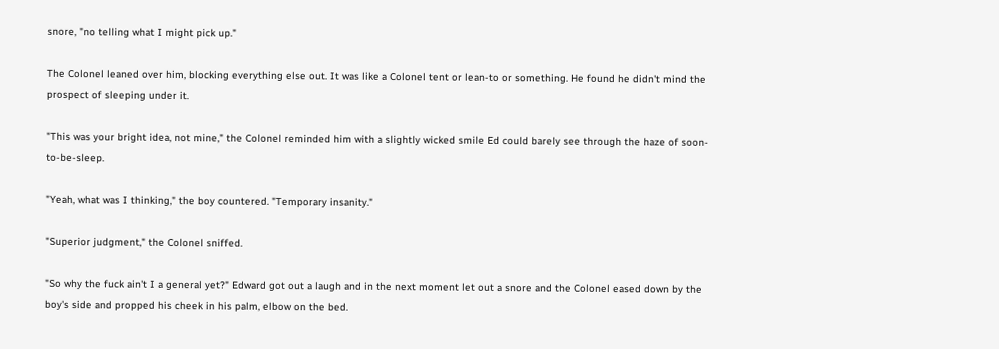snore, "no telling what I might pick up."

The Colonel leaned over him, blocking everything else out. It was like a Colonel tent or lean-to or something. He found he didn't mind the prospect of sleeping under it.

"This was your bright idea, not mine," the Colonel reminded him with a slightly wicked smile Ed could barely see through the haze of soon-to-be-sleep.

"Yeah, what was I thinking," the boy countered. "Temporary insanity."

"Superior judgment," the Colonel sniffed.

"So why the fuck ain't I a general yet?" Edward got out a laugh and in the next moment let out a snore and the Colonel eased down by the boy's side and propped his cheek in his palm, elbow on the bed.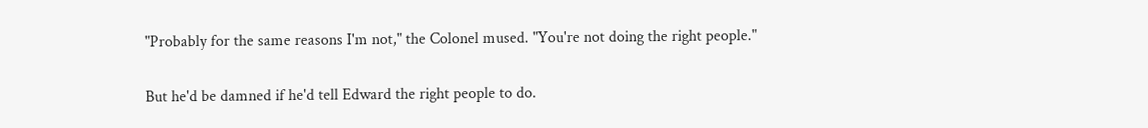"Probably for the same reasons I'm not," the Colonel mused. "You're not doing the right people."

But he'd be damned if he'd tell Edward the right people to do.